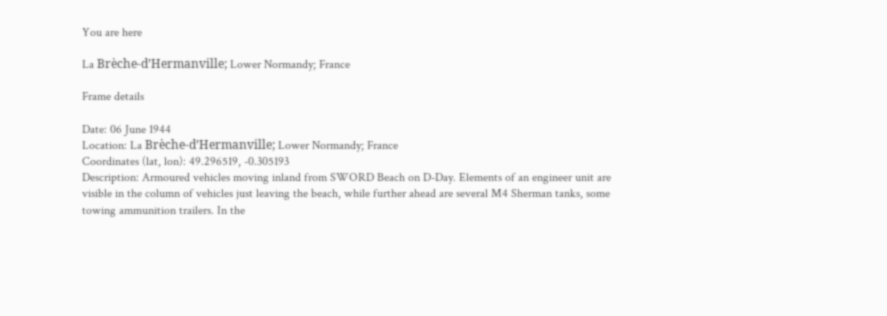You are here

La Brèche-d’Hermanville; Lower Normandy; France

Frame details

Date: 06 June 1944
Location: La Brèche-d’Hermanville; Lower Normandy; France
Coordinates (lat, lon): 49.296519, -0.305193
Description: Armoured vehicles moving inland from SWORD Beach on D-Day. Elements of an engineer unit are visible in the column of vehicles just leaving the beach, while further ahead are several M4 Sherman tanks, some towing ammunition trailers. In the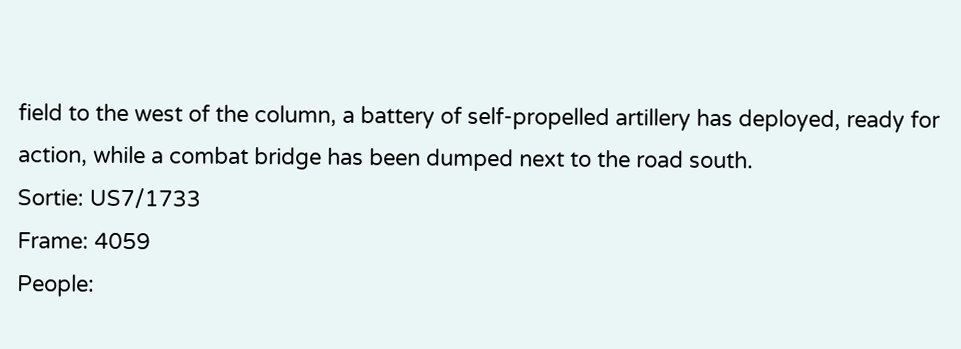field to the west of the column, a battery of self-propelled artillery has deployed, ready for action, while a combat bridge has been dumped next to the road south.
Sortie: US7/1733
Frame: 4059
People: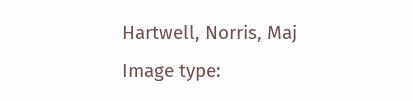Hartwell, Norris, Maj
Image type: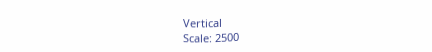Vertical
Scale: 2500